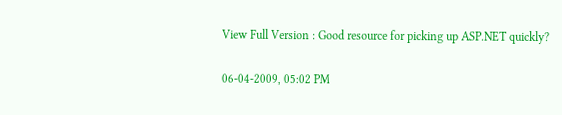View Full Version : Good resource for picking up ASP.NET quickly?

06-04-2009, 05:02 PM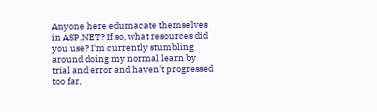Anyone here edumacate themselves in ASP.NET? If so, what resources did you use? I'm currently stumbling around doing my normal learn by trial and error and haven't progressed too far,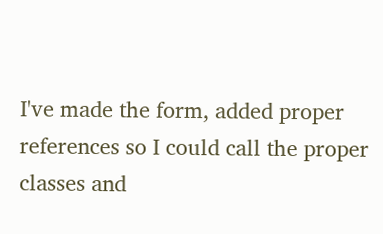I've made the form, added proper references so I could call the proper classes and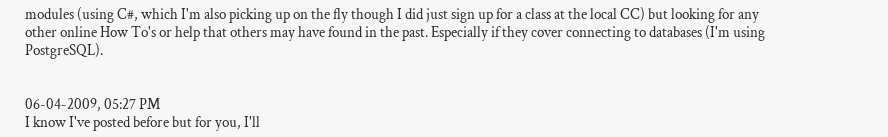modules (using C#, which I'm also picking up on the fly though I did just sign up for a class at the local CC) but looking for any other online How To's or help that others may have found in the past. Especially if they cover connecting to databases (I'm using PostgreSQL).


06-04-2009, 05:27 PM
I know I've posted before but for you, I'll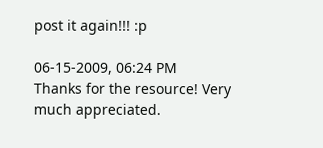post it again!!! :p

06-15-2009, 06:24 PM
Thanks for the resource! Very much appreciated.